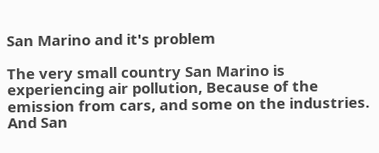San Marino and it's problem

The very small country San Marino is experiencing air pollution, Because of the emission from cars, and some on the industries. And San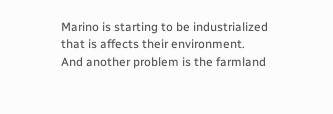Marino is starting to be industrialized that is affects their environment. And another problem is the farmland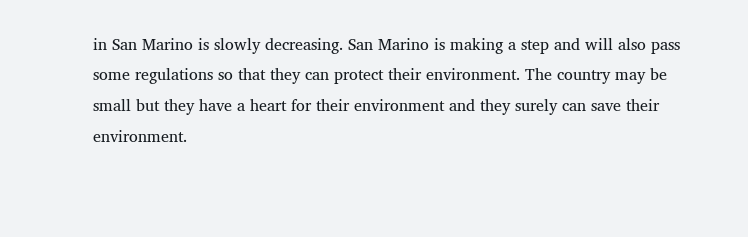in San Marino is slowly decreasing. San Marino is making a step and will also pass some regulations so that they can protect their environment. The country may be small but they have a heart for their environment and they surely can save their environment.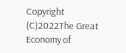Copyright (C)2022The Great Economy of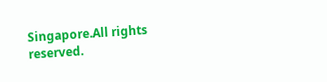Singapore.All rights reserved.